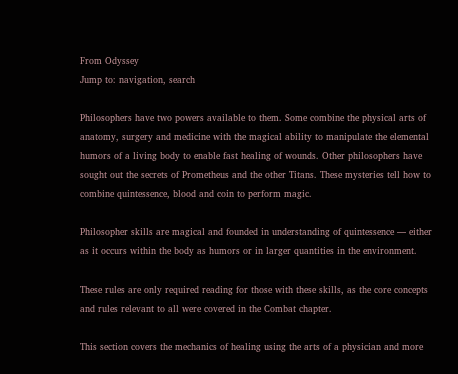From Odyssey
Jump to: navigation, search

Philosophers have two powers available to them. Some combine the physical arts of anatomy, surgery and medicine with the magical ability to manipulate the elemental humors of a living body to enable fast healing of wounds. Other philosophers have sought out the secrets of Prometheus and the other Titans. These mysteries tell how to combine quintessence, blood and coin to perform magic.

Philosopher skills are magical and founded in understanding of quintessence — either as it occurs within the body as humors or in larger quantities in the environment.

These rules are only required reading for those with these skills, as the core concepts and rules relevant to all were covered in the Combat chapter.

This section covers the mechanics of healing using the arts of a physician and more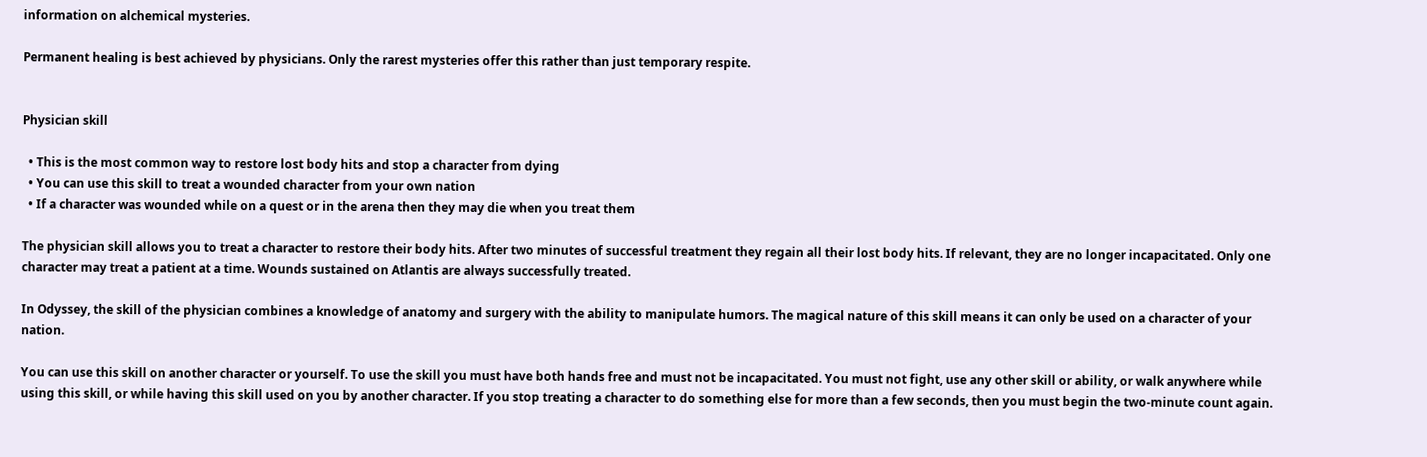information on alchemical mysteries.

Permanent healing is best achieved by physicians. Only the rarest mysteries offer this rather than just temporary respite.


Physician skill

  • This is the most common way to restore lost body hits and stop a character from dying
  • You can use this skill to treat a wounded character from your own nation
  • If a character was wounded while on a quest or in the arena then they may die when you treat them

The physician skill allows you to treat a character to restore their body hits. After two minutes of successful treatment they regain all their lost body hits. If relevant, they are no longer incapacitated. Only one character may treat a patient at a time. Wounds sustained on Atlantis are always successfully treated.

In Odyssey, the skill of the physician combines a knowledge of anatomy and surgery with the ability to manipulate humors. The magical nature of this skill means it can only be used on a character of your nation.

You can use this skill on another character or yourself. To use the skill you must have both hands free and must not be incapacitated. You must not fight, use any other skill or ability, or walk anywhere while using this skill, or while having this skill used on you by another character. If you stop treating a character to do something else for more than a few seconds, then you must begin the two-minute count again.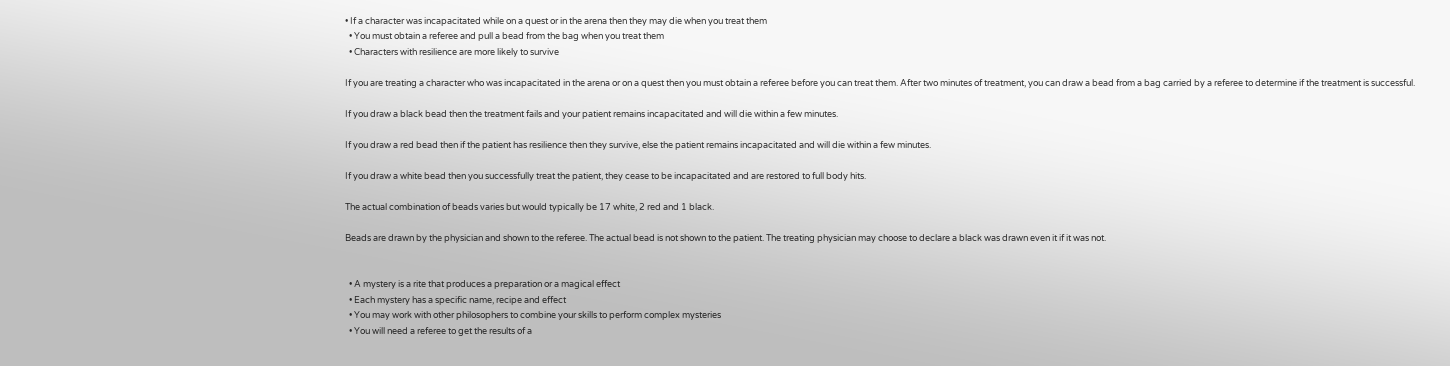• If a character was incapacitated while on a quest or in the arena then they may die when you treat them
  • You must obtain a referee and pull a bead from the bag when you treat them
  • Characters with resilience are more likely to survive

If you are treating a character who was incapacitated in the arena or on a quest then you must obtain a referee before you can treat them. After two minutes of treatment, you can draw a bead from a bag carried by a referee to determine if the treatment is successful.

If you draw a black bead then the treatment fails and your patient remains incapacitated and will die within a few minutes.

If you draw a red bead then if the patient has resilience then they survive, else the patient remains incapacitated and will die within a few minutes.

If you draw a white bead then you successfully treat the patient, they cease to be incapacitated and are restored to full body hits.

The actual combination of beads varies but would typically be 17 white, 2 red and 1 black.

Beads are drawn by the physician and shown to the referee. The actual bead is not shown to the patient. The treating physician may choose to declare a black was drawn even it if it was not.


  • A mystery is a rite that produces a preparation or a magical effect
  • Each mystery has a specific name, recipe and effect
  • You may work with other philosophers to combine your skills to perform complex mysteries
  • You will need a referee to get the results of a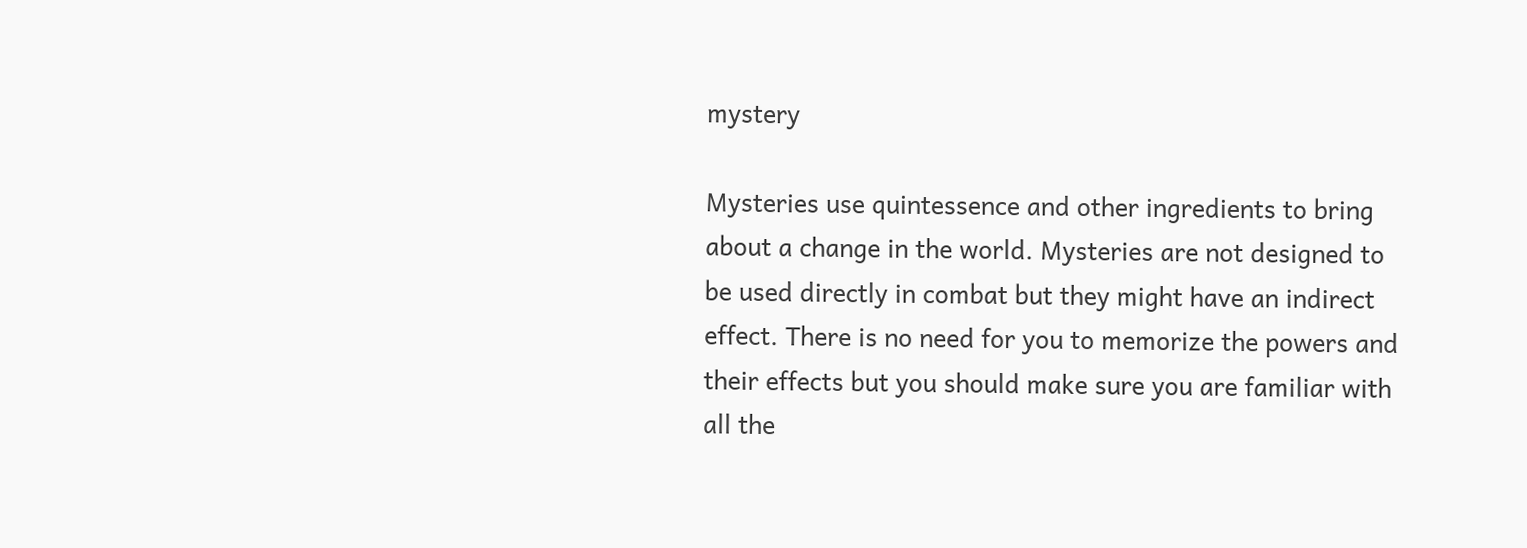mystery

Mysteries use quintessence and other ingredients to bring about a change in the world. Mysteries are not designed to be used directly in combat but they might have an indirect effect. There is no need for you to memorize the powers and their effects but you should make sure you are familiar with all the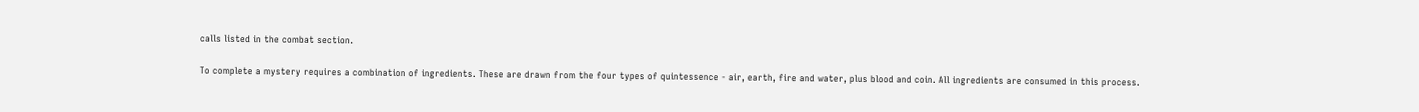calls listed in the combat section.

To complete a mystery requires a combination of ingredients. These are drawn from the four types of quintessence - air, earth, fire and water, plus blood and coin. All ingredients are consumed in this process.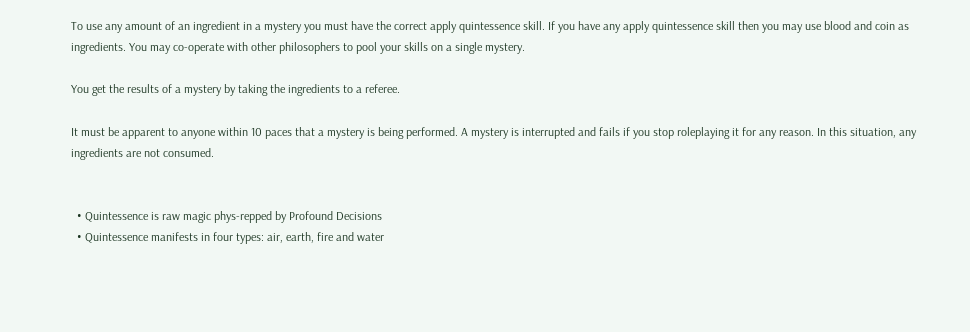To use any amount of an ingredient in a mystery you must have the correct apply quintessence skill. If you have any apply quintessence skill then you may use blood and coin as ingredients. You may co-operate with other philosophers to pool your skills on a single mystery.

You get the results of a mystery by taking the ingredients to a referee.

It must be apparent to anyone within 10 paces that a mystery is being performed. A mystery is interrupted and fails if you stop roleplaying it for any reason. In this situation, any ingredients are not consumed.


  • Quintessence is raw magic phys-repped by Profound Decisions
  • Quintessence manifests in four types: air, earth, fire and water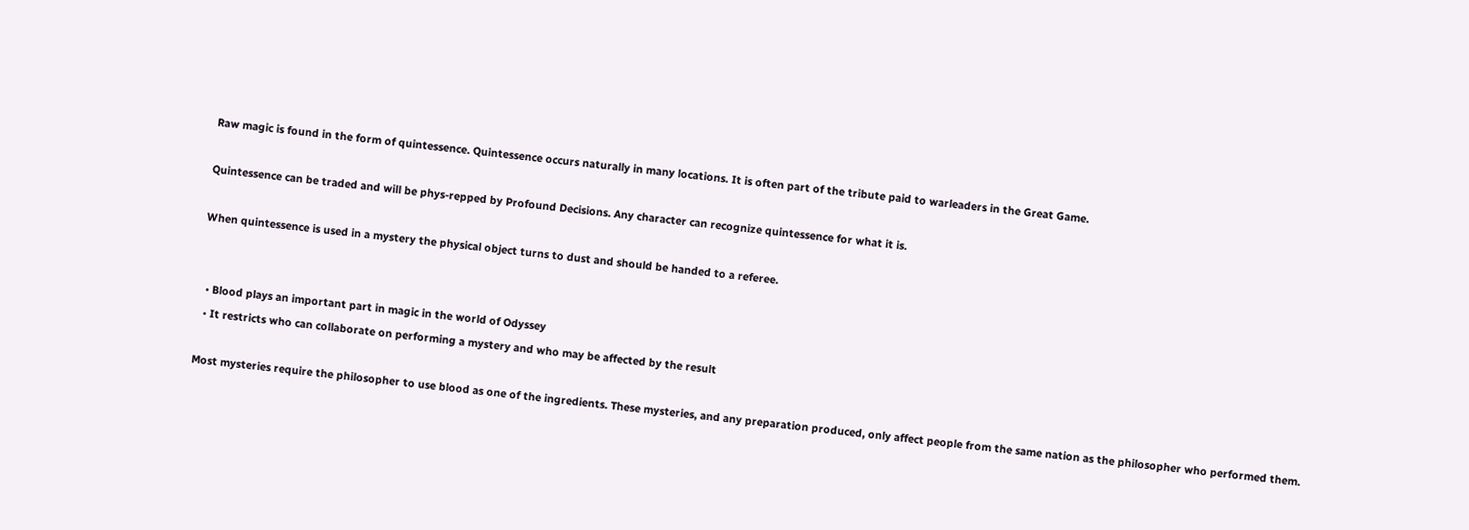Raw magic is found in the form of quintessence. Quintessence occurs naturally in many locations. It is often part of the tribute paid to warleaders in the Great Game.

Quintessence can be traded and will be phys-repped by Profound Decisions. Any character can recognize quintessence for what it is.

When quintessence is used in a mystery the physical object turns to dust and should be handed to a referee.


  • Blood plays an important part in magic in the world of Odyssey
  • It restricts who can collaborate on performing a mystery and who may be affected by the result

Most mysteries require the philosopher to use blood as one of the ingredients. These mysteries, and any preparation produced, only affect people from the same nation as the philosopher who performed them.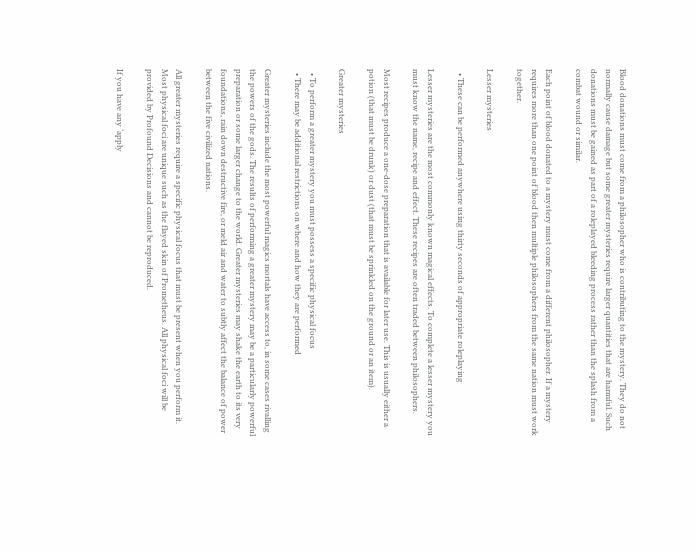Blood donations must come from a philosopher who is contributing to the mystery. They do not normally cause damage but some greater mysteries require larger quantities that are harmful. Such donations must be gained as part of a roleplayed bleeding process rather than the splash from a combat wound or similar.

Each point of blood donated to a mystery must come from a different philosopher. If a mystery requires more than one point of blood then multiple philosophers from the same nation must work together.

Lesser mysteries

  • These can be performed anywhere using thirty seconds of appropriate roleplaying

Lesser mysteries are the most commonly known magical effects. To complete a lesser mystery you must know the name, recipe and effect. These recipes are often traded between philosophers.

Most recipes produce a one-dose preparation that is available for later use. This is usually either a potion (that must be drunk) or dust (that must be sprinkled on the ground or an item).

Greater mysteries

  • To perform a greater mystery you must possess a specific physical focus
  • There may be additional restrictions on where and how they are performed

Greater mysteries include the most powerful magics mortals have access to, in some cases rivalling the powers of the gods. The results of performing a greater mystery may be a particularly powerful preparation or some larger change to the world. Greater mysteries may shake the earth to its very foundations, rain down destructive fire, or meld air and water to subtly affect the balance of power between the five civilized nations.

All greater mysteries require a specific physical focus that must be present when you perform it. Most physical foci are unique such as the flayed skin of Prometheus. All physical foci will be provided by Profound Decisions and cannot be reproduced.

If you have any ‘apply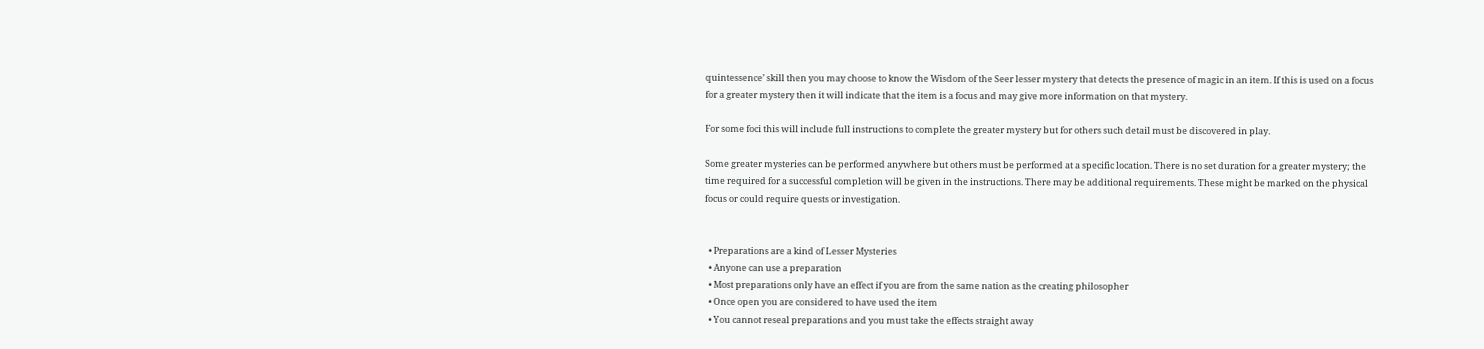quintessence’ skill then you may choose to know the Wisdom of the Seer lesser mystery that detects the presence of magic in an item. If this is used on a focus for a greater mystery then it will indicate that the item is a focus and may give more information on that mystery.

For some foci this will include full instructions to complete the greater mystery but for others such detail must be discovered in play.

Some greater mysteries can be performed anywhere but others must be performed at a specific location. There is no set duration for a greater mystery; the time required for a successful completion will be given in the instructions. There may be additional requirements. These might be marked on the physical focus or could require quests or investigation.


  • Preparations are a kind of Lesser Mysteries
  • Anyone can use a preparation
  • Most preparations only have an effect if you are from the same nation as the creating philosopher
  • Once open you are considered to have used the item
  • You cannot reseal preparations and you must take the effects straight away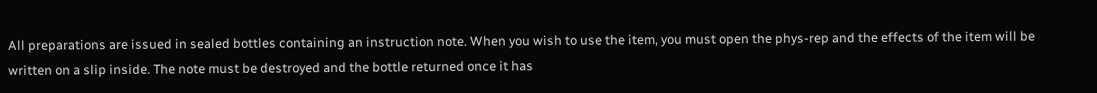All preparations are issued in sealed bottles containing an instruction note. When you wish to use the item, you must open the phys-rep and the effects of the item will be written on a slip inside. The note must be destroyed and the bottle returned once it has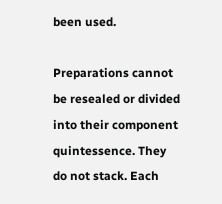been used.

Preparations cannot be resealed or divided into their component quintessence. They do not stack. Each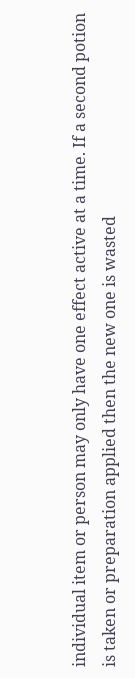individual item or person may only have one effect active at a time. If a second potion is taken or preparation applied then the new one is wasted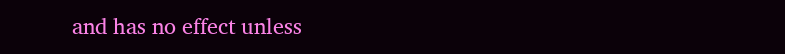and has no effect unless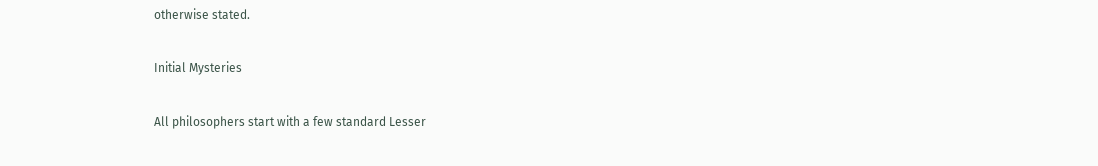otherwise stated.

Initial Mysteries

All philosophers start with a few standard Lesser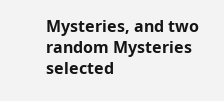Mysteries, and two random Mysteries selected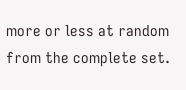more or less at random from the complete set.